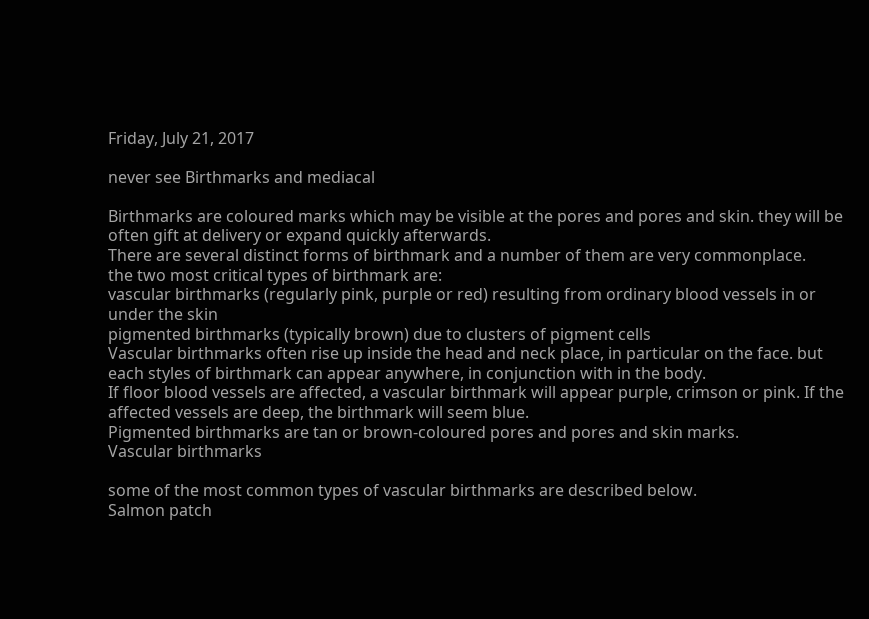Friday, July 21, 2017

never see Birthmarks and mediacal

Birthmarks are coloured marks which may be visible at the pores and pores and skin. they will be often gift at delivery or expand quickly afterwards.
There are several distinct forms of birthmark and a number of them are very commonplace.
the two most critical types of birthmark are:
vascular birthmarks (regularly pink, purple or red) resulting from ordinary blood vessels in or under the skin
pigmented birthmarks (typically brown) due to clusters of pigment cells
Vascular birthmarks often rise up inside the head and neck place, in particular on the face. but each styles of birthmark can appear anywhere, in conjunction with in the body.
If floor blood vessels are affected, a vascular birthmark will appear purple, crimson or pink. If the affected vessels are deep, the birthmark will seem blue.
Pigmented birthmarks are tan or brown-coloured pores and pores and skin marks.
Vascular birthmarks

some of the most common types of vascular birthmarks are described below.
Salmon patch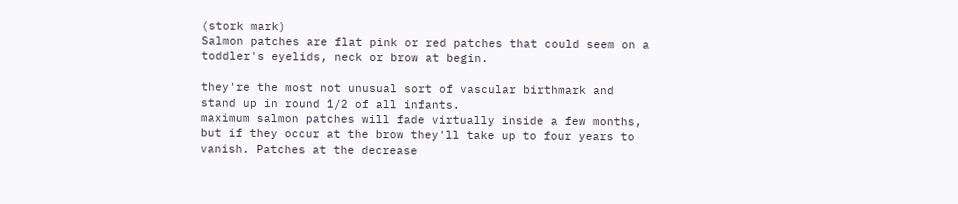(stork mark)
Salmon patches are flat pink or red patches that could seem on a toddler's eyelids, neck or brow at begin.

they're the most not unusual sort of vascular birthmark and stand up in round 1/2 of all infants.
maximum salmon patches will fade virtually inside a few months, but if they occur at the brow they'll take up to four years to vanish. Patches at the decrease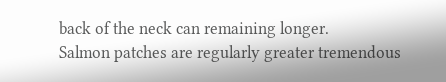back of the neck can remaining longer.
Salmon patches are regularly greater tremendous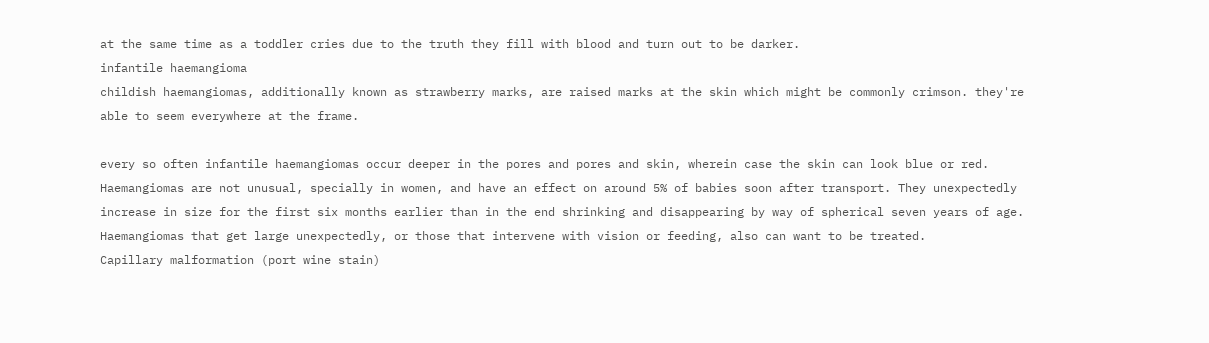at the same time as a toddler cries due to the truth they fill with blood and turn out to be darker.
infantile haemangioma
childish haemangiomas, additionally known as strawberry marks, are raised marks at the skin which might be commonly crimson. they're able to seem everywhere at the frame.

every so often infantile haemangiomas occur deeper in the pores and pores and skin, wherein case the skin can look blue or red.
Haemangiomas are not unusual, specially in women, and have an effect on around 5% of babies soon after transport. They unexpectedly increase in size for the first six months earlier than in the end shrinking and disappearing by way of spherical seven years of age.
Haemangiomas that get large unexpectedly, or those that intervene with vision or feeding, also can want to be treated.
Capillary malformation (port wine stain)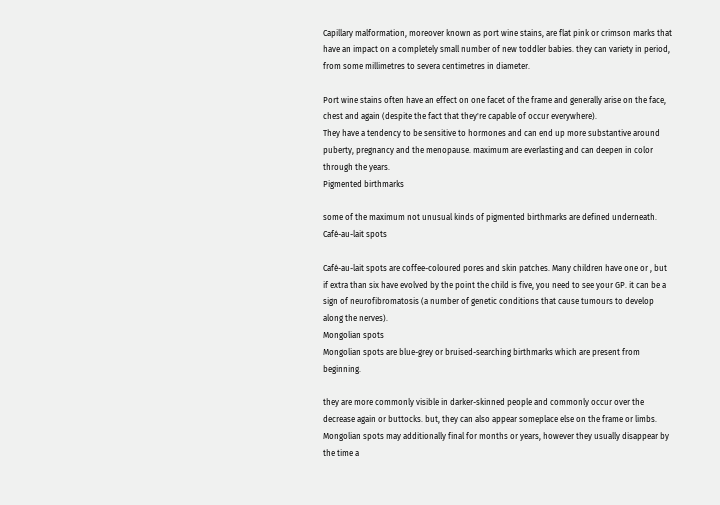Capillary malformation, moreover known as port wine stains, are flat pink or crimson marks that have an impact on a completely small number of new toddler babies. they can variety in period, from some millimetres to severa centimetres in diameter.

Port wine stains often have an effect on one facet of the frame and generally arise on the face, chest and again (despite the fact that they're capable of occur everywhere).
They have a tendency to be sensitive to hormones and can end up more substantive around puberty, pregnancy and the menopause. maximum are everlasting and can deepen in color through the years.
Pigmented birthmarks

some of the maximum not unusual kinds of pigmented birthmarks are defined underneath.
Café-au-lait spots

Café-au-lait spots are coffee-coloured pores and skin patches. Many children have one or , but if extra than six have evolved by the point the child is five, you need to see your GP. it can be a sign of neurofibromatosis (a number of genetic conditions that cause tumours to develop along the nerves).
Mongolian spots
Mongolian spots are blue-grey or bruised-searching birthmarks which are present from beginning.

they are more commonly visible in darker-skinned people and commonly occur over the decrease again or buttocks. but, they can also appear someplace else on the frame or limbs.
Mongolian spots may additionally final for months or years, however they usually disappear by the time a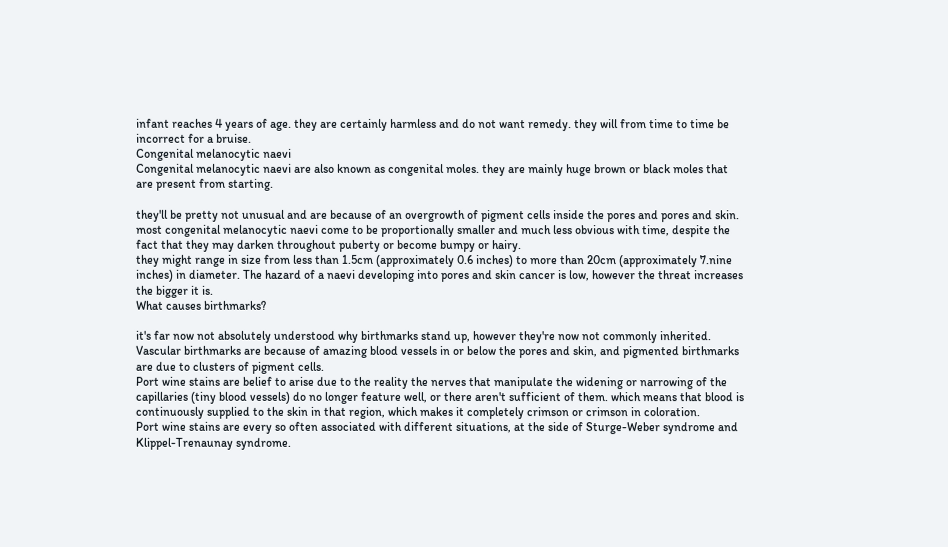infant reaches 4 years of age. they are certainly harmless and do not want remedy. they will from time to time be incorrect for a bruise.
Congenital melanocytic naevi
Congenital melanocytic naevi are also known as congenital moles. they are mainly huge brown or black moles that are present from starting.

they'll be pretty not unusual and are because of an overgrowth of pigment cells inside the pores and pores and skin. most congenital melanocytic naevi come to be proportionally smaller and much less obvious with time, despite the fact that they may darken throughout puberty or become bumpy or hairy.
they might range in size from less than 1.5cm (approximately 0.6 inches) to more than 20cm (approximately 7.nine inches) in diameter. The hazard of a naevi developing into pores and skin cancer is low, however the threat increases the bigger it is.
What causes birthmarks?

it's far now not absolutely understood why birthmarks stand up, however they're now not commonly inherited. Vascular birthmarks are because of amazing blood vessels in or below the pores and skin, and pigmented birthmarks are due to clusters of pigment cells.
Port wine stains are belief to arise due to the reality the nerves that manipulate the widening or narrowing of the capillaries (tiny blood vessels) do no longer feature well, or there aren't sufficient of them. which means that blood is continuously supplied to the skin in that region, which makes it completely crimson or crimson in coloration.
Port wine stains are every so often associated with different situations, at the side of Sturge-Weber syndrome and Klippel-Trenaunay syndrome.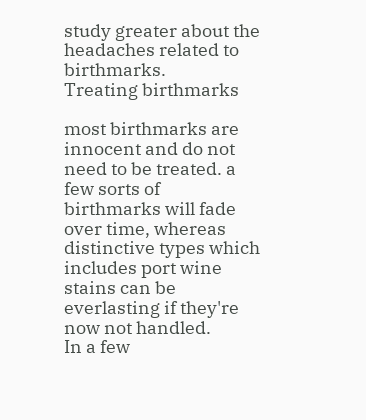study greater about the headaches related to birthmarks.
Treating birthmarks

most birthmarks are innocent and do not need to be treated. a few sorts of birthmarks will fade over time, whereas distinctive types which includes port wine stains can be everlasting if they're now not handled.
In a few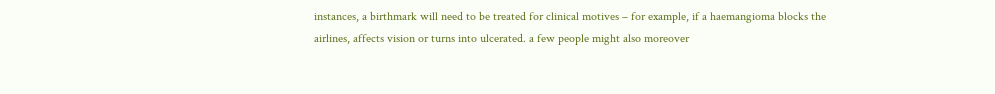instances, a birthmark will need to be treated for clinical motives – for example, if a haemangioma blocks the airlines, affects vision or turns into ulcerated. a few people might also moreover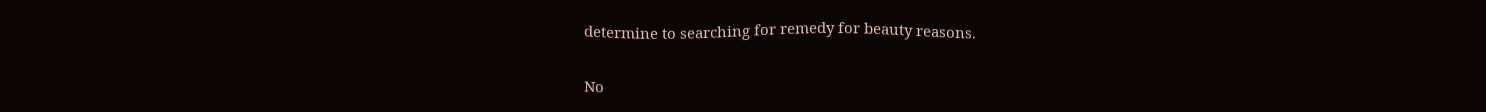determine to searching for remedy for beauty reasons.

No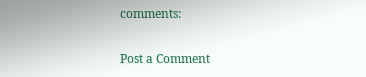comments:

Post a Comment